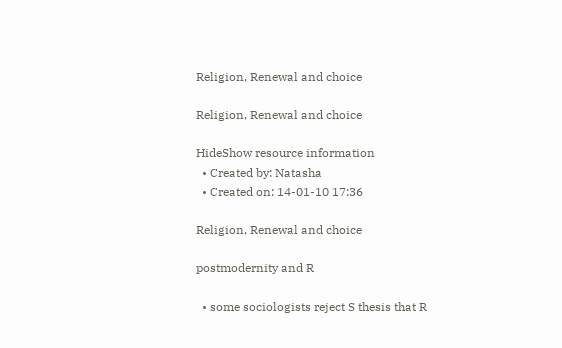Religion, Renewal and choice

Religion, Renewal and choice

HideShow resource information
  • Created by: Natasha
  • Created on: 14-01-10 17:36

Religion, Renewal and choice

postmodernity and R

  • some sociologists reject S thesis that R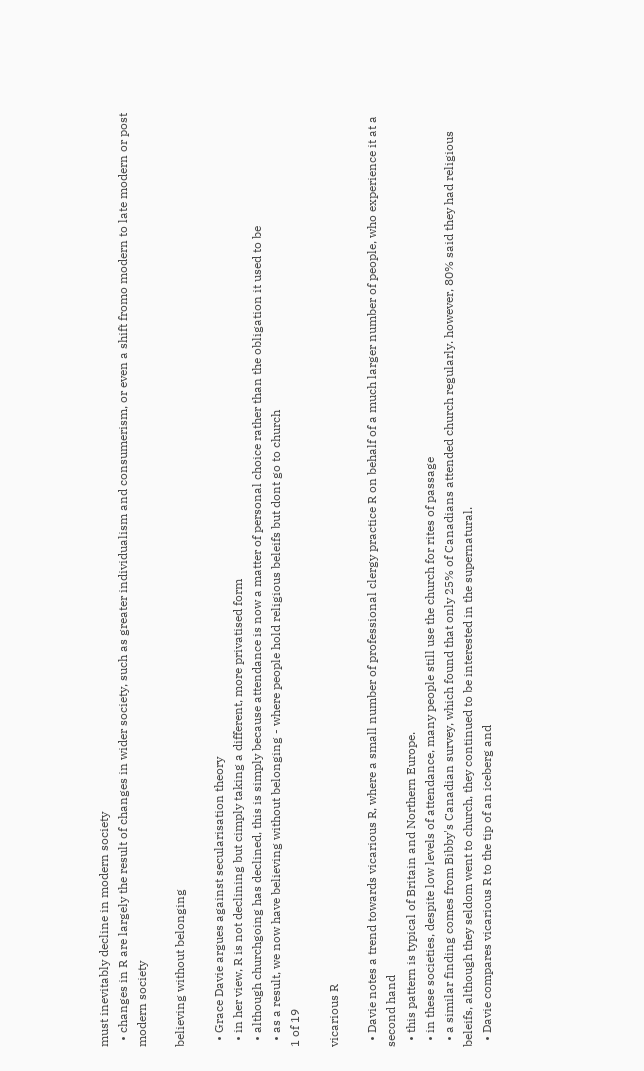must inevitably decline in modern society
  • changes in R are largely the result of changes in wider society, such as greater individualism and consumerism, or even a shift fromo modern to late modern or post modern society

believing without belonging

  • Grace Davie argues against secularisation theory
  • in her view, R is not declining but cimply taking a different, more privatised form
  • although churchgoing has declined, this is simply because attendance is now a matter of personal choice rather than the obligation it used to be
  • as a result, we now have believing without belonging - where people hold religious beleifs but dont go to church
1 of 19

vicarious R

  • Davie notes a trend towards vicarious R, where a small number of professional clergy practice R on behalf of a much larger number of people, who experience it at a second hand
  • this pattern is typical of Britain and Northern Europe.
  • in these societies, despite low levels of attendance, many people still use the church for rites of passage
  • a similar finding comes from Bibby's Canadian survey, which found that only 25% of Canadians attended church regularly. however, 80% said they had religious beleifs, although they seldom went to church, they continued to be interested in the supernatural.
  • Davie compares vicarious R to the tip of an iceberg and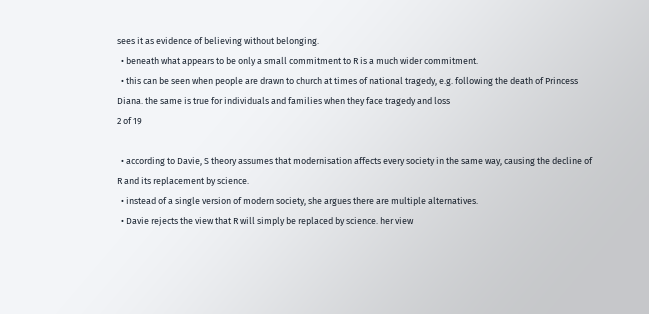sees it as evidence of believing without belonging.
  • beneath what appears to be only a small commitment to R is a much wider commitment.
  • this can be seen when people are drawn to church at times of national tragedy, e.g. following the death of Princess Diana. the same is true for individuals and families when they face tragedy and loss
2 of 19

  • according to Davie, S theory assumes that modernisation affects every society in the same way, causing the decline of R and its replacement by science.
  • instead of a single version of modern society, she argues there are multiple alternatives.
  • Davie rejects the view that R will simply be replaced by science. her view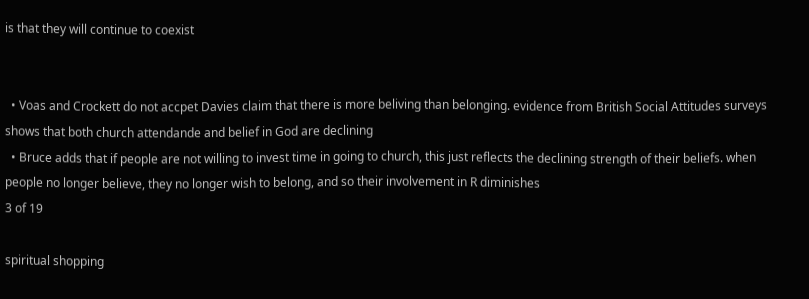is that they will continue to coexist


  • Voas and Crockett do not accpet Davies claim that there is more beliving than belonging. evidence from British Social Attitudes surveys shows that both church attendande and belief in God are declining
  • Bruce adds that if people are not willing to invest time in going to church, this just reflects the declining strength of their beliefs. when people no longer believe, they no longer wish to belong, and so their involvement in R diminishes
3 of 19

spiritual shopping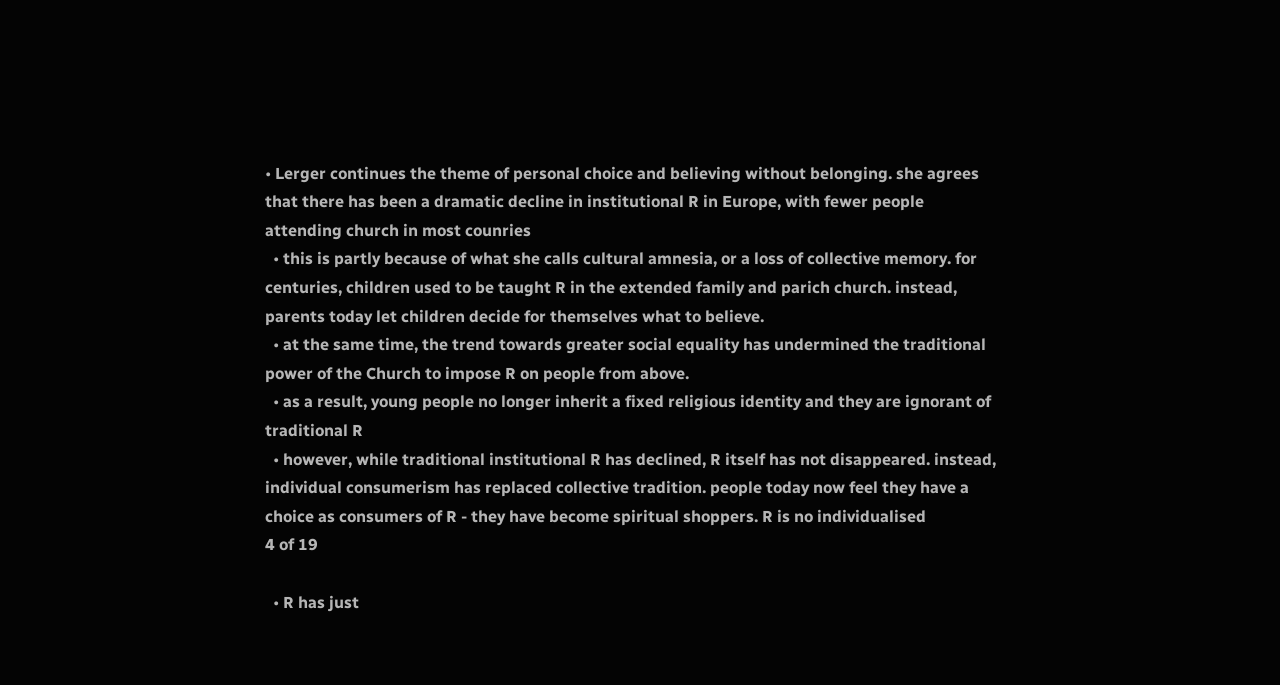• Lerger continues the theme of personal choice and believing without belonging. she agrees that there has been a dramatic decline in institutional R in Europe, with fewer people attending church in most counries
  • this is partly because of what she calls cultural amnesia, or a loss of collective memory. for centuries, children used to be taught R in the extended family and parich church. instead, parents today let children decide for themselves what to believe.
  • at the same time, the trend towards greater social equality has undermined the traditional power of the Church to impose R on people from above.
  • as a result, young people no longer inherit a fixed religious identity and they are ignorant of traditional R
  • however, while traditional institutional R has declined, R itself has not disappeared. instead, individual consumerism has replaced collective tradition. people today now feel they have a choice as consumers of R - they have become spiritual shoppers. R is no individualised
4 of 19

  • R has just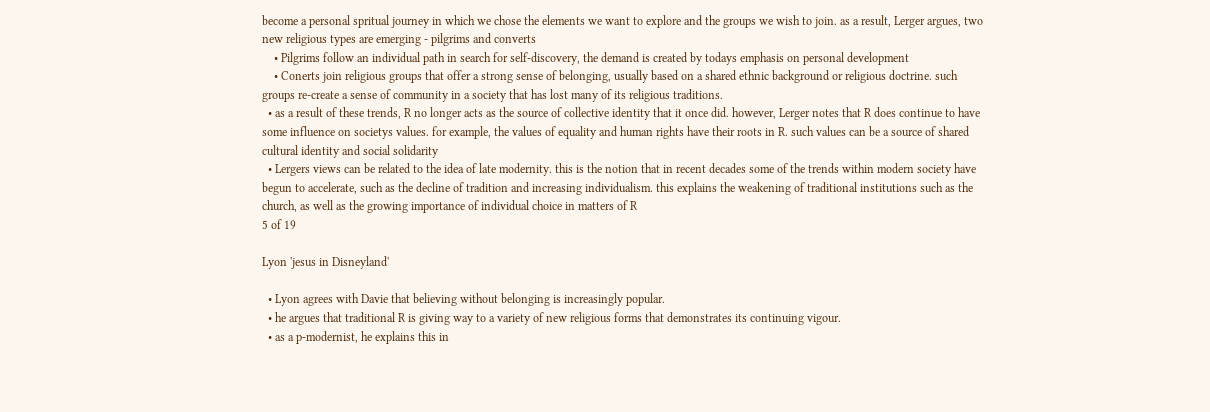become a personal spritual journey in which we chose the elements we want to explore and the groups we wish to join. as a result, Lerger argues, two new religious types are emerging - pilgrims and converts
    • Pilgrims follow an individual path in search for self-discovery, the demand is created by todays emphasis on personal development
    • Conerts join religious groups that offer a strong sense of belonging, usually based on a shared ethnic background or religious doctrine. such groups re-create a sense of community in a society that has lost many of its religious traditions.
  • as a result of these trends, R no longer acts as the source of collective identity that it once did. however, Lerger notes that R does continue to have some influence on societys values. for example, the values of equality and human rights have their roots in R. such values can be a source of shared cultural identity and social solidarity
  • Lergers views can be related to the idea of late modernity. this is the notion that in recent decades some of the trends within modern society have begun to accelerate, such as the decline of tradition and increasing individualism. this explains the weakening of traditional institutions such as the church, as well as the growing importance of individual choice in matters of R
5 of 19

Lyon 'jesus in Disneyland'

  • Lyon agrees with Davie that believing without belonging is increasingly popular.
  • he argues that traditional R is giving way to a variety of new religious forms that demonstrates its continuing vigour.
  • as a p-modernist, he explains this in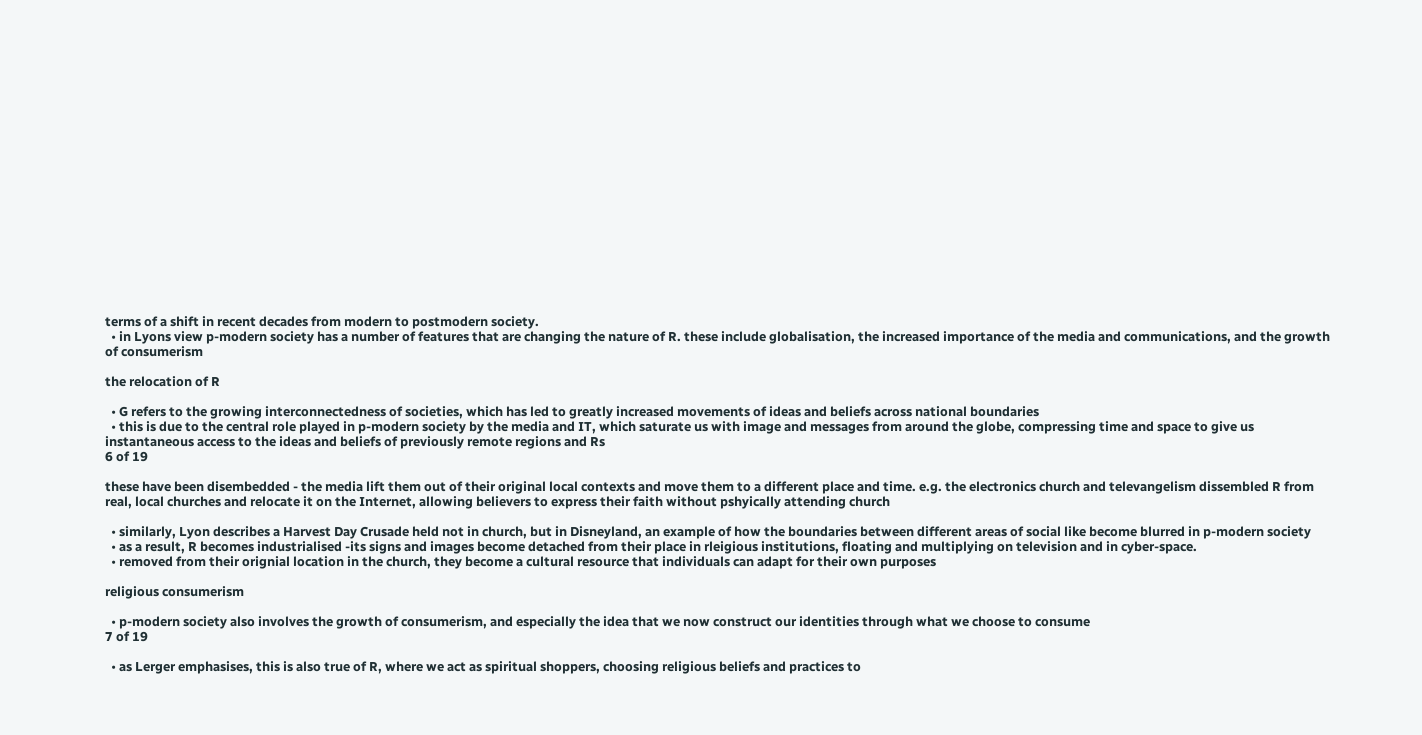terms of a shift in recent decades from modern to postmodern society.
  • in Lyons view p-modern society has a number of features that are changing the nature of R. these include globalisation, the increased importance of the media and communications, and the growth of consumerism

the relocation of R

  • G refers to the growing interconnectedness of societies, which has led to greatly increased movements of ideas and beliefs across national boundaries
  • this is due to the central role played in p-modern society by the media and IT, which saturate us with image and messages from around the globe, compressing time and space to give us instantaneous access to the ideas and beliefs of previously remote regions and Rs
6 of 19

these have been disembedded - the media lift them out of their original local contexts and move them to a different place and time. e.g. the electronics church and televangelism dissembled R from real, local churches and relocate it on the Internet, allowing believers to express their faith without pshyically attending church

  • similarly, Lyon describes a Harvest Day Crusade held not in church, but in Disneyland, an example of how the boundaries between different areas of social like become blurred in p-modern society
  • as a result, R becomes industrialised -its signs and images become detached from their place in rleigious institutions, floating and multiplying on television and in cyber-space.
  • removed from their orignial location in the church, they become a cultural resource that individuals can adapt for their own purposes

religious consumerism

  • p-modern society also involves the growth of consumerism, and especially the idea that we now construct our identities through what we choose to consume
7 of 19

  • as Lerger emphasises, this is also true of R, where we act as spiritual shoppers, choosing religious beliefs and practices to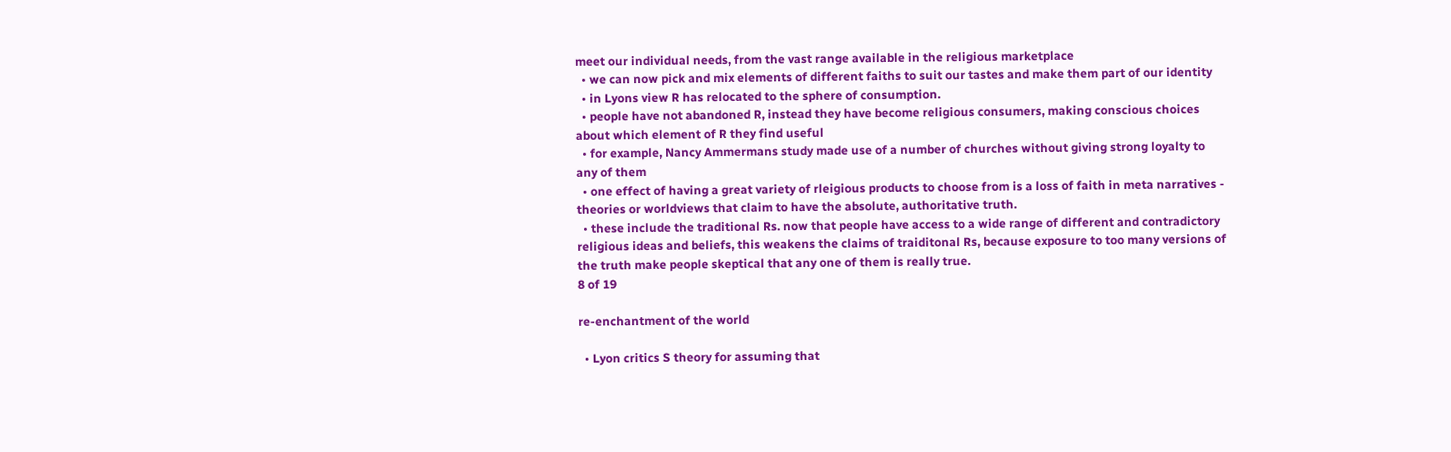meet our individual needs, from the vast range available in the religious marketplace
  • we can now pick and mix elements of different faiths to suit our tastes and make them part of our identity
  • in Lyons view R has relocated to the sphere of consumption.
  • people have not abandoned R, instead they have become religious consumers, making conscious choices about which element of R they find useful
  • for example, Nancy Ammermans study made use of a number of churches without giving strong loyalty to any of them
  • one effect of having a great variety of rleigious products to choose from is a loss of faith in meta narratives - theories or worldviews that claim to have the absolute, authoritative truth.
  • these include the traditional Rs. now that people have access to a wide range of different and contradictory religious ideas and beliefs, this weakens the claims of traiditonal Rs, because exposure to too many versions of the truth make people skeptical that any one of them is really true.
8 of 19

re-enchantment of the world

  • Lyon critics S theory for assuming that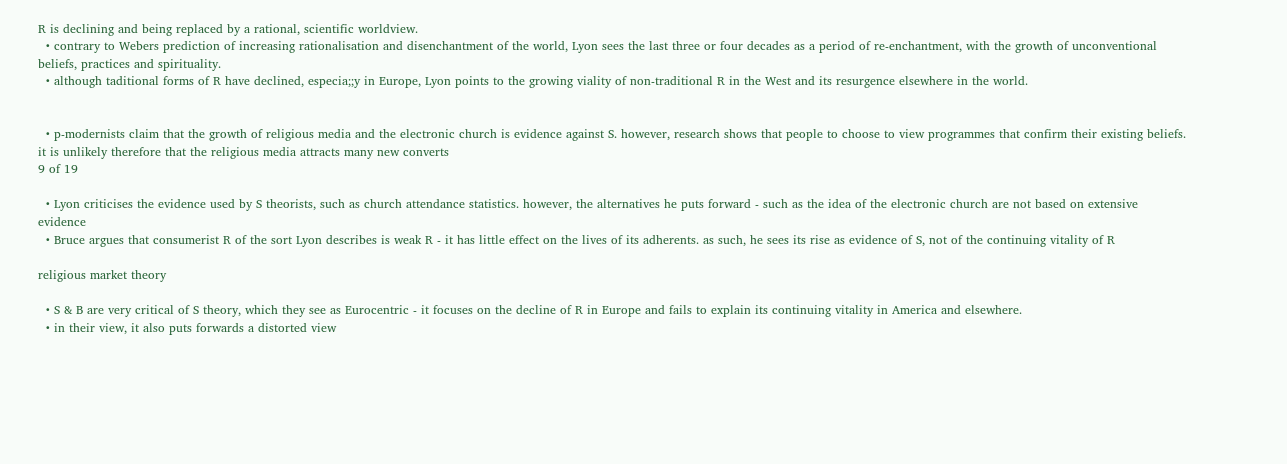R is declining and being replaced by a rational, scientific worldview.
  • contrary to Webers prediction of increasing rationalisation and disenchantment of the world, Lyon sees the last three or four decades as a period of re-enchantment, with the growth of unconventional beliefs, practices and spirituality.
  • although taditional forms of R have declined, especia;;y in Europe, Lyon points to the growing viality of non-traditional R in the West and its resurgence elsewhere in the world.


  • p-modernists claim that the growth of religious media and the electronic church is evidence against S. however, research shows that people to choose to view programmes that confirm their existing beliefs. it is unlikely therefore that the religious media attracts many new converts
9 of 19

  • Lyon criticises the evidence used by S theorists, such as church attendance statistics. however, the alternatives he puts forward - such as the idea of the electronic church are not based on extensive evidence
  • Bruce argues that consumerist R of the sort Lyon describes is weak R - it has little effect on the lives of its adherents. as such, he sees its rise as evidence of S, not of the continuing vitality of R

religious market theory

  • S & B are very critical of S theory, which they see as Eurocentric - it focuses on the decline of R in Europe and fails to explain its continuing vitality in America and elsewhere.
  • in their view, it also puts forwards a distorted view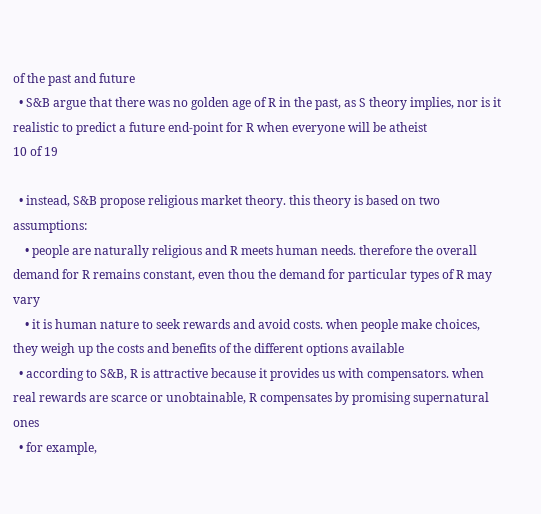of the past and future
  • S&B argue that there was no golden age of R in the past, as S theory implies, nor is it realistic to predict a future end-point for R when everyone will be atheist
10 of 19

  • instead, S&B propose religious market theory. this theory is based on two assumptions:
    • people are naturally religious and R meets human needs. therefore the overall demand for R remains constant, even thou the demand for particular types of R may vary
    • it is human nature to seek rewards and avoid costs. when people make choices, they weigh up the costs and benefits of the different options available
  • according to S&B, R is attractive because it provides us with compensators. when real rewards are scarce or unobtainable, R compensates by promising supernatural ones
  • for example,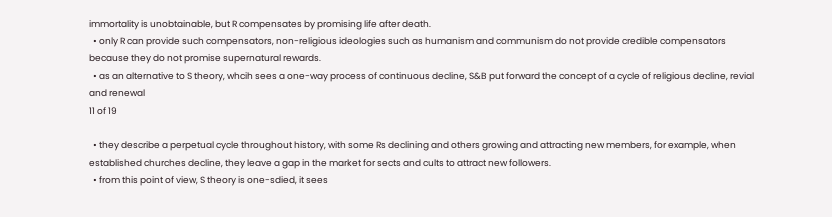immortality is unobtainable, but R compensates by promising life after death.
  • only R can provide such compensators, non-religious ideologies such as humanism and communism do not provide credible compensators because they do not promise supernatural rewards.
  • as an alternative to S theory, whcih sees a one-way process of continuous decline, S&B put forward the concept of a cycle of religious decline, revial and renewal
11 of 19

  • they describe a perpetual cycle throughout history, with some Rs declining and others growing and attracting new members, for example, when established churches decline, they leave a gap in the market for sects and cults to attract new followers.
  • from this point of view, S theory is one-sdied, it sees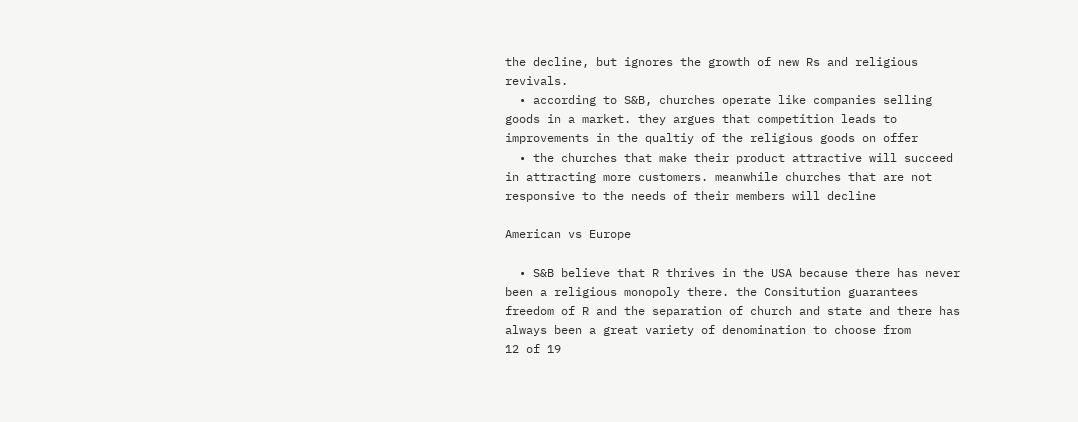the decline, but ignores the growth of new Rs and religious revivals.
  • according to S&B, churches operate like companies selling goods in a market. they argues that competition leads to improvements in the qualtiy of the religious goods on offer
  • the churches that make their product attractive will succeed in attracting more customers. meanwhile churches that are not responsive to the needs of their members will decline

American vs Europe

  • S&B believe that R thrives in the USA because there has never been a religious monopoly there. the Consitution guarantees freedom of R and the separation of church and state and there has always been a great variety of denomination to choose from
12 of 19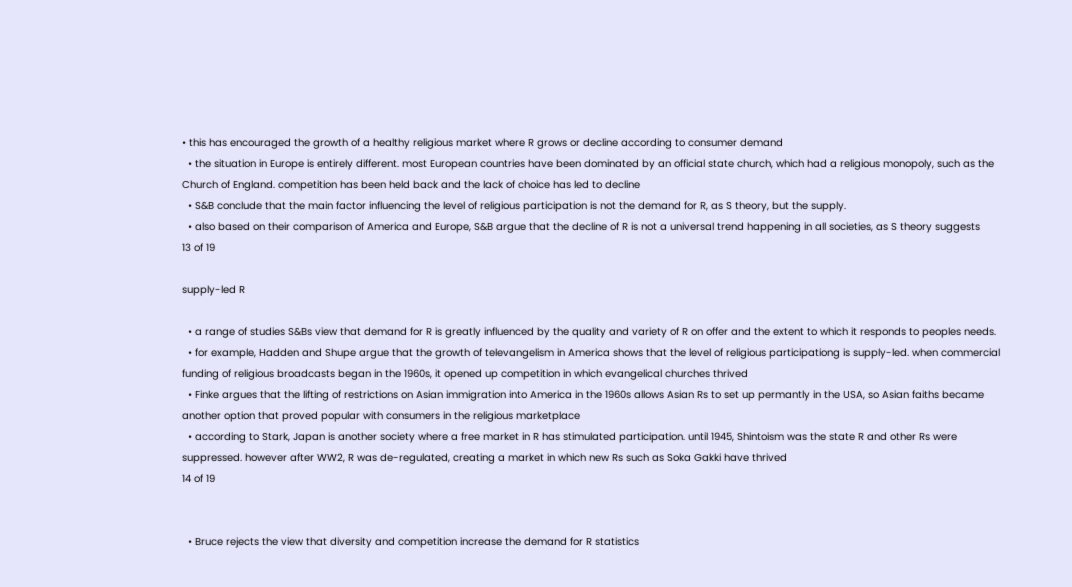• this has encouraged the growth of a healthy religious market where R grows or decline according to consumer demand
  • the situation in Europe is entirely different. most European countries have been dominated by an official state church, which had a religious monopoly, such as the Church of England. competition has been held back and the lack of choice has led to decline
  • S&B conclude that the main factor influencing the level of religious participation is not the demand for R, as S theory, but the supply.
  • also based on their comparison of America and Europe, S&B argue that the decline of R is not a universal trend happening in all societies, as S theory suggests
13 of 19

supply-led R

  • a range of studies S&Bs view that demand for R is greatly influenced by the quality and variety of R on offer and the extent to which it responds to peoples needs.
  • for example, Hadden and Shupe argue that the growth of televangelism in America shows that the level of religious participationg is supply-led. when commercial funding of religious broadcasts began in the 1960s, it opened up competition in which evangelical churches thrived
  • Finke argues that the lifting of restrictions on Asian immigration into America in the 1960s allows Asian Rs to set up permantly in the USA, so Asian faiths became another option that proved popular with consumers in the religious marketplace
  • according to Stark, Japan is another society where a free market in R has stimulated participation. until 1945, Shintoism was the state R and other Rs were suppressed. however after WW2, R was de-regulated, creating a market in which new Rs such as Soka Gakki have thrived
14 of 19


  • Bruce rejects the view that diversity and competition increase the demand for R statistics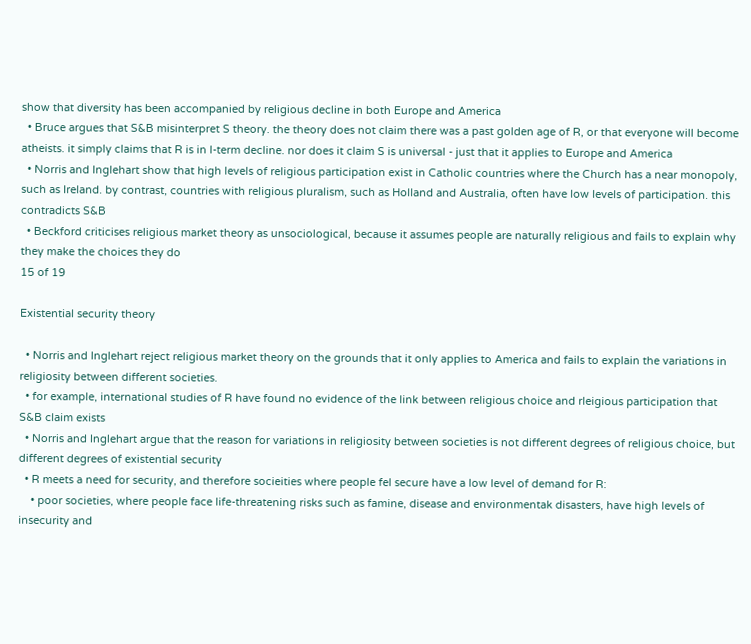show that diversity has been accompanied by religious decline in both Europe and America
  • Bruce argues that S&B misinterpret S theory. the theory does not claim there was a past golden age of R, or that everyone will become atheists. it simply claims that R is in l-term decline. nor does it claim S is universal - just that it applies to Europe and America
  • Norris and Inglehart show that high levels of religious participation exist in Catholic countries where the Church has a near monopoly, such as Ireland. by contrast, countries with religious pluralism, such as Holland and Australia, often have low levels of participation. this contradicts S&B
  • Beckford criticises religious market theory as unsociological, because it assumes people are naturally religious and fails to explain why they make the choices they do
15 of 19

Existential security theory

  • Norris and Inglehart reject religious market theory on the grounds that it only applies to America and fails to explain the variations in religiosity between different societies.
  • for example, international studies of R have found no evidence of the link between religious choice and rleigious participation that S&B claim exists
  • Norris and Inglehart argue that the reason for variations in religiosity between societies is not different degrees of religious choice, but different degrees of existential security
  • R meets a need for security, and therefore socieities where people fel secure have a low level of demand for R:
    • poor societies, where people face life-threatening risks such as famine, disease and environmentak disasters, have high levels of insecurity and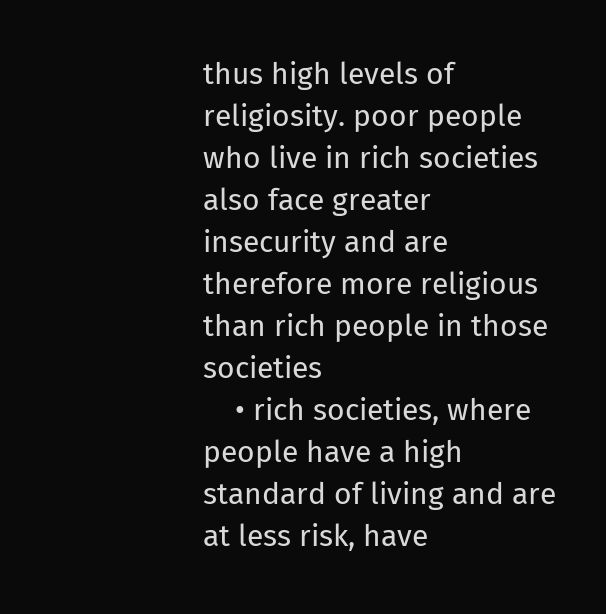thus high levels of religiosity. poor people who live in rich societies also face greater insecurity and are therefore more religious than rich people in those societies
    • rich societies, where people have a high standard of living and are at less risk, have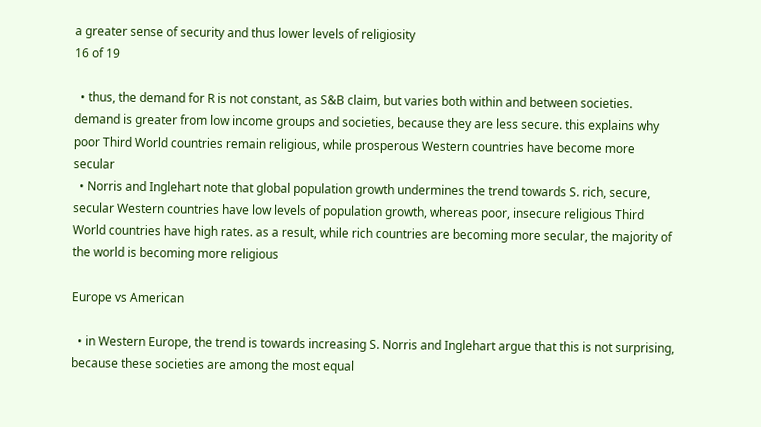a greater sense of security and thus lower levels of religiosity
16 of 19

  • thus, the demand for R is not constant, as S&B claim, but varies both within and between societies. demand is greater from low income groups and societies, because they are less secure. this explains why poor Third World countries remain religious, while prosperous Western countries have become more secular
  • Norris and Inglehart note that global population growth undermines the trend towards S. rich, secure, secular Western countries have low levels of population growth, whereas poor, insecure religious Third World countries have high rates. as a result, while rich countries are becoming more secular, the majority of the world is becoming more religious

Europe vs American

  • in Western Europe, the trend is towards increasing S. Norris and Inglehart argue that this is not surprising, because these societies are among the most equal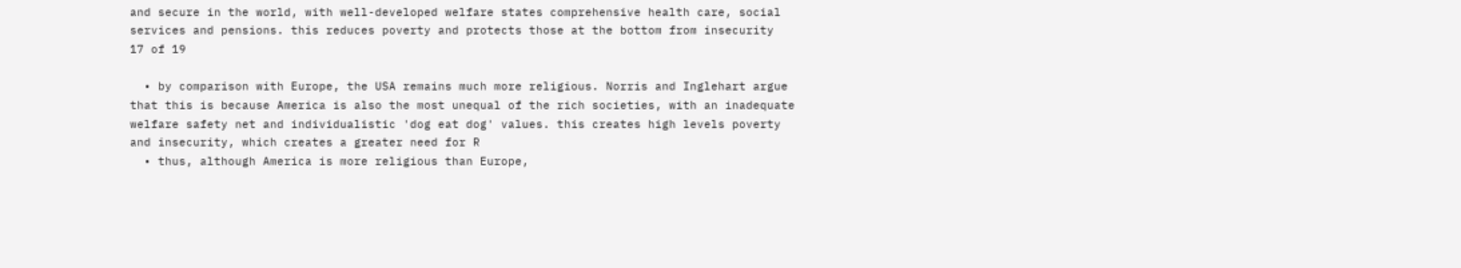and secure in the world, with well-developed welfare states comprehensive health care, social services and pensions. this reduces poverty and protects those at the bottom from insecurity
17 of 19

  • by comparison with Europe, the USA remains much more religious. Norris and Inglehart argue that this is because America is also the most unequal of the rich societies, with an inadequate welfare safety net and individualistic 'dog eat dog' values. this creates high levels poverty and insecurity, which creates a greater need for R
  • thus, although America is more religious than Europe,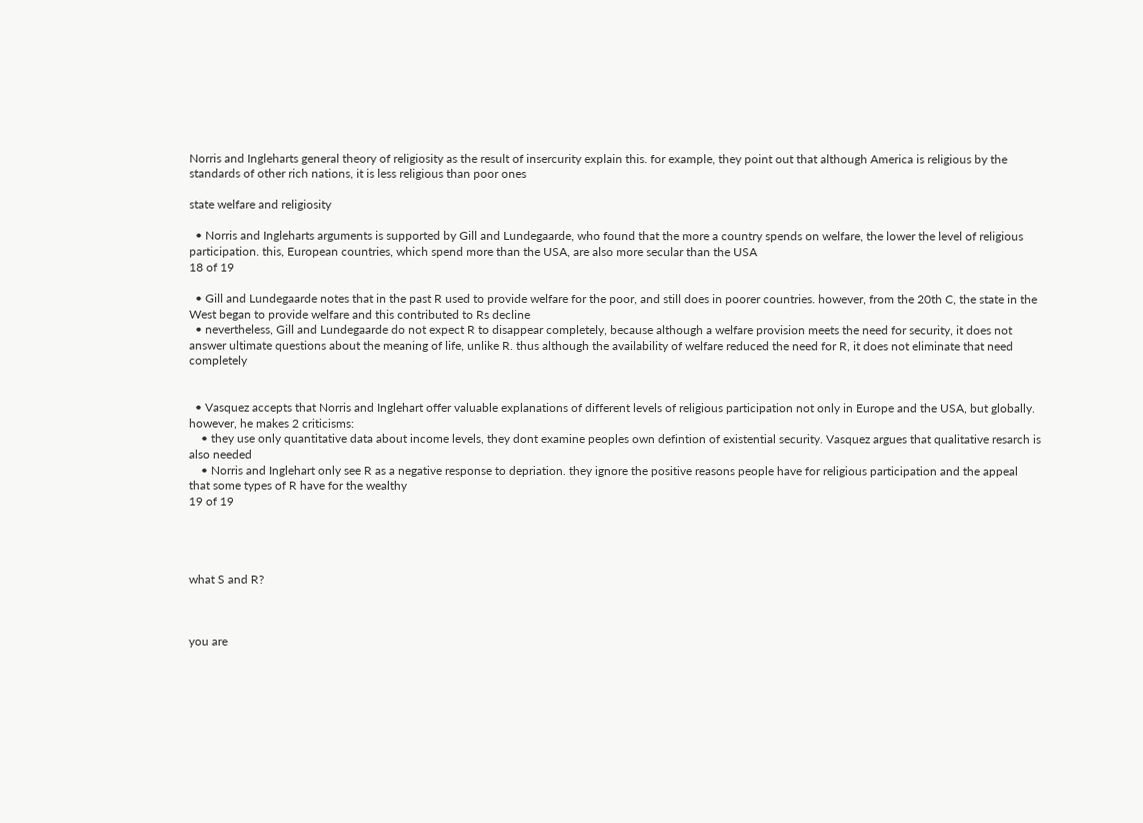Norris and Ingleharts general theory of religiosity as the result of insercurity explain this. for example, they point out that although America is religious by the standards of other rich nations, it is less religious than poor ones

state welfare and religiosity

  • Norris and Ingleharts arguments is supported by Gill and Lundegaarde, who found that the more a country spends on welfare, the lower the level of religious participation. this, European countries, which spend more than the USA, are also more secular than the USA
18 of 19

  • Gill and Lundegaarde notes that in the past R used to provide welfare for the poor, and still does in poorer countries. however, from the 20th C, the state in the West began to provide welfare and this contributed to Rs decline
  • nevertheless, Gill and Lundegaarde do not expect R to disappear completely, because although a welfare provision meets the need for security, it does not answer ultimate questions about the meaning of life, unlike R. thus although the availability of welfare reduced the need for R, it does not eliminate that need completely


  • Vasquez accepts that Norris and Inglehart offer valuable explanations of different levels of religious participation not only in Europe and the USA, but globally. however, he makes 2 criticisms:
    • they use only quantitative data about income levels, they dont examine peoples own defintion of existential security. Vasquez argues that qualitative resarch is also needed
    • Norris and Inglehart only see R as a negative response to depriation. they ignore the positive reasons people have for religious participation and the appeal that some types of R have for the wealthy
19 of 19




what S and R?



you are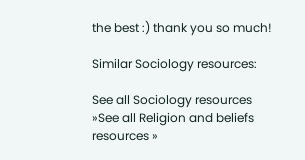the best :) thank you so much!

Similar Sociology resources:

See all Sociology resources »See all Religion and beliefs resources »